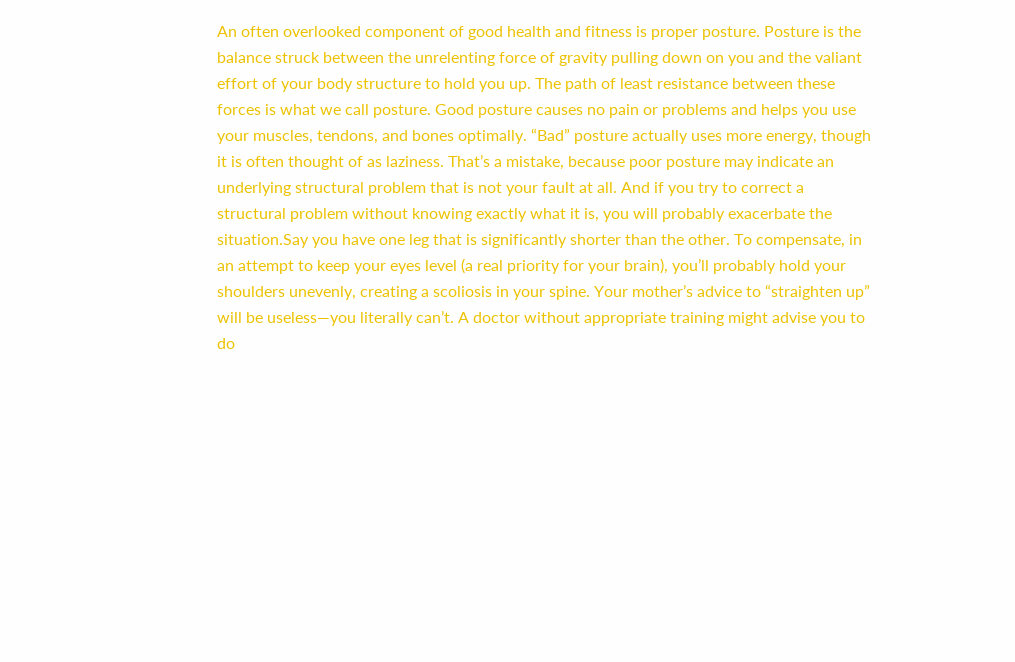An often overlooked component of good health and fitness is proper posture. Posture is the balance struck between the unrelenting force of gravity pulling down on you and the valiant effort of your body structure to hold you up. The path of least resistance between these forces is what we call posture. Good posture causes no pain or problems and helps you use your muscles, tendons, and bones optimally. “Bad” posture actually uses more energy, though it is often thought of as laziness. That’s a mistake, because poor posture may indicate an underlying structural problem that is not your fault at all. And if you try to correct a structural problem without knowing exactly what it is, you will probably exacerbate the situation.Say you have one leg that is significantly shorter than the other. To compensate, in an attempt to keep your eyes level (a real priority for your brain), you’ll probably hold your shoulders unevenly, creating a scoliosis in your spine. Your mother’s advice to “straighten up” will be useless—you literally can’t. A doctor without appropriate training might advise you to do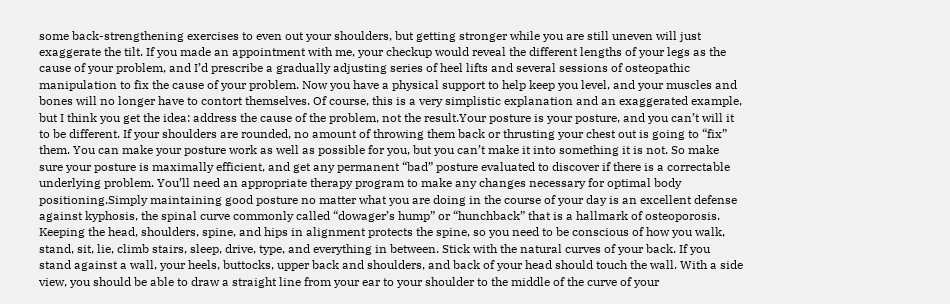some back-strengthening exercises to even out your shoulders, but getting stronger while you are still uneven will just exaggerate the tilt. If you made an appointment with me, your checkup would reveal the different lengths of your legs as the cause of your problem, and I’d prescribe a gradually adjusting series of heel lifts and several sessions of osteopathic manipulation to fix the cause of your problem. Now you have a physical support to help keep you level, and your muscles and bones will no longer have to contort themselves. Of course, this is a very simplistic explanation and an exaggerated example, but I think you get the idea: address the cause of the problem, not the result.Your posture is your posture, and you can’t will it to be different. If your shoulders are rounded, no amount of throwing them back or thrusting your chest out is going to “fix” them. You can make your posture work as well as possible for you, but you can’t make it into something it is not. So make sure your posture is maximally efficient, and get any permanent “bad” posture evaluated to discover if there is a correctable underlying problem. You’ll need an appropriate therapy program to make any changes necessary for optimal body positioning.Simply maintaining good posture no matter what you are doing in the course of your day is an excellent defense against kyphosis, the spinal curve commonly called “dowager’s hump” or “hunchback” that is a hallmark of osteoporosis. Keeping the head, shoulders, spine, and hips in alignment protects the spine, so you need to be conscious of how you walk, stand, sit, lie, climb stairs, sleep, drive, type, and everything in between. Stick with the natural curves of your back. If you stand against a wall, your heels, buttocks, upper back and shoulders, and back of your head should touch the wall. With a side view, you should be able to draw a straight line from your ear to your shoulder to the middle of the curve of your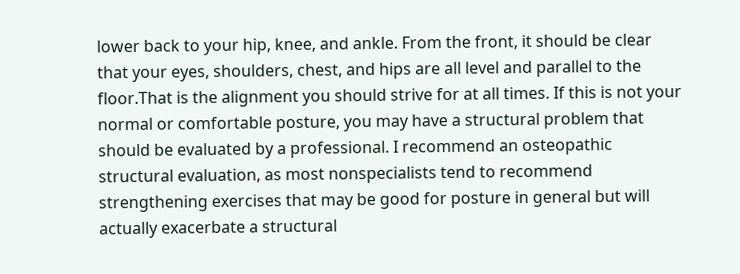lower back to your hip, knee, and ankle. From the front, it should be clear that your eyes, shoulders, chest, and hips are all level and parallel to the floor.That is the alignment you should strive for at all times. If this is not your normal or comfortable posture, you may have a structural problem that should be evaluated by a professional. I recommend an osteopathic structural evaluation, as most nonspecialists tend to recommend strengthening exercises that may be good for posture in general but will actually exacerbate a structural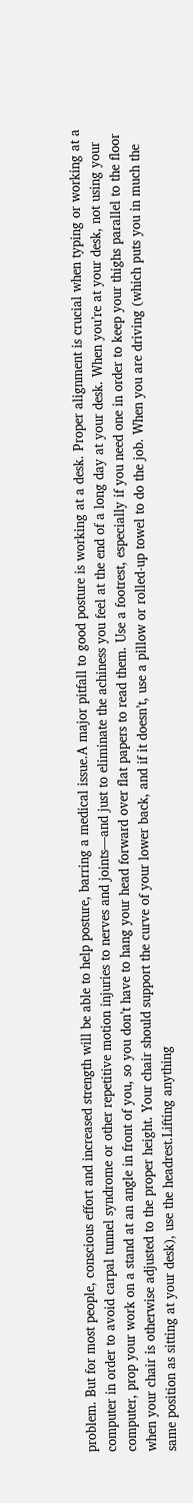problem. But for most people, conscious effort and increased strength will be able to help posture, barring a medical issue.A major pitfall to good posture is working at a desk. Proper alignment is crucial when typing or working at a computer in order to avoid carpal tunnel syndrome or other repetitive motion injuries to nerves and joints—and just to eliminate the achiness you feel at the end of a long day at your desk. When you’re at your desk, not using your computer, prop your work on a stand at an angle in front of you, so you don’t have to hang your head forward over flat papers to read them. Use a footrest, especially if you need one in order to keep your thighs parallel to the floor when your chair is otherwise adjusted to the proper height. Your chair should support the curve of your lower back, and if it doesn’t, use a pillow or rolled-up towel to do the job. When you are driving (which puts you in much the same position as sitting at your desk), use the headrest.Lifting anything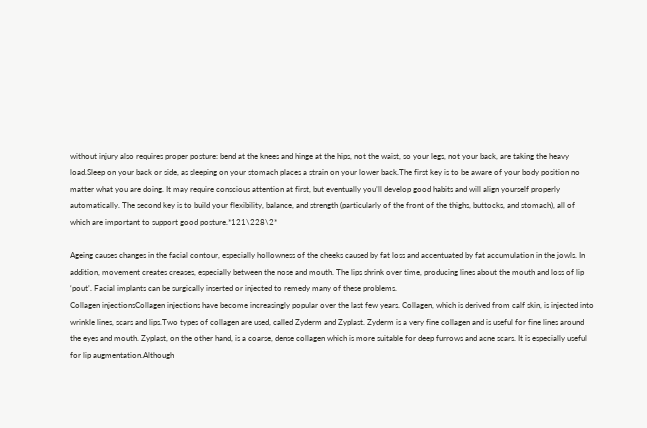without injury also requires proper posture: bend at the knees and hinge at the hips, not the waist, so your legs, not your back, are taking the heavy load.Sleep on your back or side, as sleeping on your stomach places a strain on your lower back.The first key is to be aware of your body position no matter what you are doing. It may require conscious attention at first, but eventually you’ll develop good habits and will align yourself properly automatically. The second key is to build your flexibility, balance, and strength (particularly of the front of the thighs, buttocks, and stomach), all of which are important to support good posture.*121\228\2*

Ageing causes changes in the facial contour, especially hollowness of the cheeks caused by fat loss and accentuated by fat accumulation in the jowls. In addition, movement creates creases, especially between the nose and mouth. The lips shrink over time, producing lines about the mouth and loss of lip ‘pout’. Facial implants can be surgically inserted or injected to remedy many of these problems.
Collagen injectionsCollagen injections have become increasingly popular over the last few years. Collagen, which is derived from calf skin, is injected into wrinkle lines, scars and lips.Two types of collagen are used, called Zyderm and Zyplast. Zyderm is a very fine collagen and is useful for fine lines around the eyes and mouth. Zyplast, on the other hand, is a coarse, dense collagen which is more suitable for deep furrows and acne scars. It is especially useful for lip augmentation.Although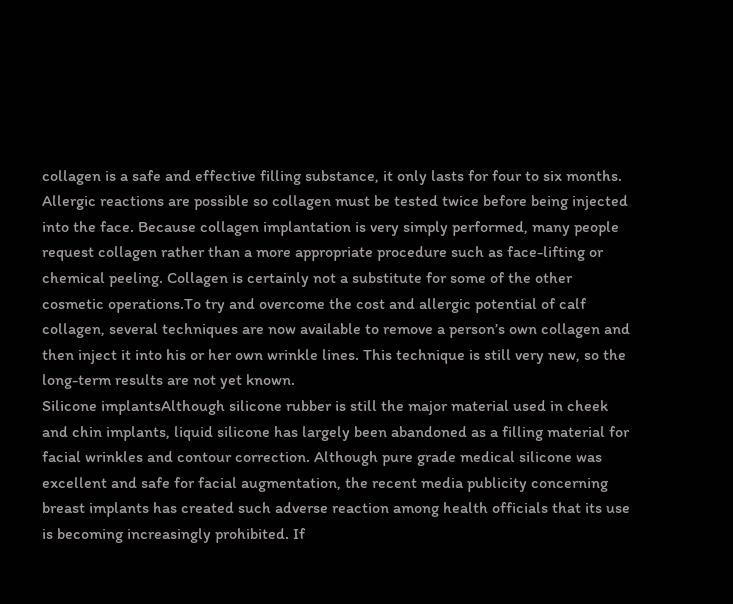collagen is a safe and effective filling substance, it only lasts for four to six months. Allergic reactions are possible so collagen must be tested twice before being injected into the face. Because collagen implantation is very simply performed, many people request collagen rather than a more appropriate procedure such as face-lifting or chemical peeling. Collagen is certainly not a substitute for some of the other cosmetic operations.To try and overcome the cost and allergic potential of calf collagen, several techniques are now available to remove a person’s own collagen and then inject it into his or her own wrinkle lines. This technique is still very new, so the long-term results are not yet known.
Silicone implantsAlthough silicone rubber is still the major material used in cheek and chin implants, liquid silicone has largely been abandoned as a filling material for facial wrinkles and contour correction. Although pure grade medical silicone was excellent and safe for facial augmentation, the recent media publicity concerning breast implants has created such adverse reaction among health officials that its use is becoming increasingly prohibited. If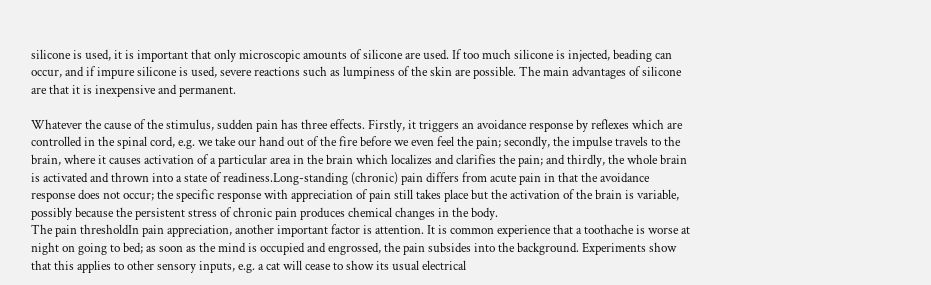silicone is used, it is important that only microscopic amounts of silicone are used. If too much silicone is injected, beading can occur, and if impure silicone is used, severe reactions such as lumpiness of the skin are possible. The main advantages of silicone are that it is inexpensive and permanent.

Whatever the cause of the stimulus, sudden pain has three effects. Firstly, it triggers an avoidance response by reflexes which are controlled in the spinal cord, e.g. we take our hand out of the fire before we even feel the pain; secondly, the impulse travels to the brain, where it causes activation of a particular area in the brain which localizes and clarifies the pain; and thirdly, the whole brain is activated and thrown into a state of readiness.Long-standing (chronic) pain differs from acute pain in that the avoidance response does not occur; the specific response with appreciation of pain still takes place but the activation of the brain is variable, possibly because the persistent stress of chronic pain produces chemical changes in the body.
The pain thresholdIn pain appreciation, another important factor is attention. It is common experience that a toothache is worse at night on going to bed; as soon as the mind is occupied and engrossed, the pain subsides into the background. Experiments show that this applies to other sensory inputs, e.g. a cat will cease to show its usual electrical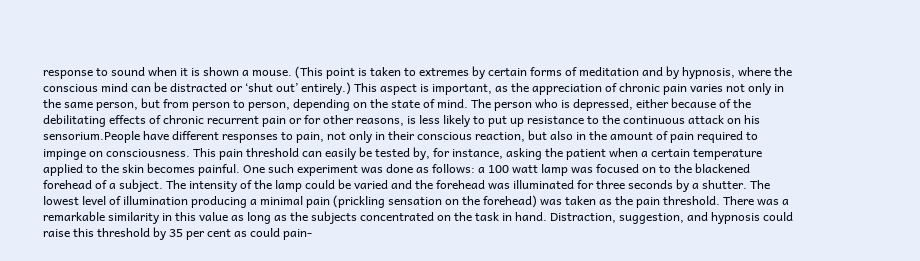response to sound when it is shown a mouse. (This point is taken to extremes by certain forms of meditation and by hypnosis, where the conscious mind can be distracted or ‘shut out’ entirely.) This aspect is important, as the appreciation of chronic pain varies not only in the same person, but from person to person, depending on the state of mind. The person who is depressed, either because of the debilitating effects of chronic recurrent pain or for other reasons, is less likely to put up resistance to the continuous attack on his sensorium.People have different responses to pain, not only in their conscious reaction, but also in the amount of pain required to impinge on consciousness. This pain threshold can easily be tested by, for instance, asking the patient when a certain temperature applied to the skin becomes painful. One such experiment was done as follows: a 100 watt lamp was focused on to the blackened forehead of a subject. The intensity of the lamp could be varied and the forehead was illuminated for three seconds by a shutter. The lowest level of illumination producing a minimal pain (prickling sensation on the forehead) was taken as the pain threshold. There was a remarkable similarity in this value as long as the subjects concentrated on the task in hand. Distraction, suggestion, and hypnosis could raise this threshold by 35 per cent as could pain-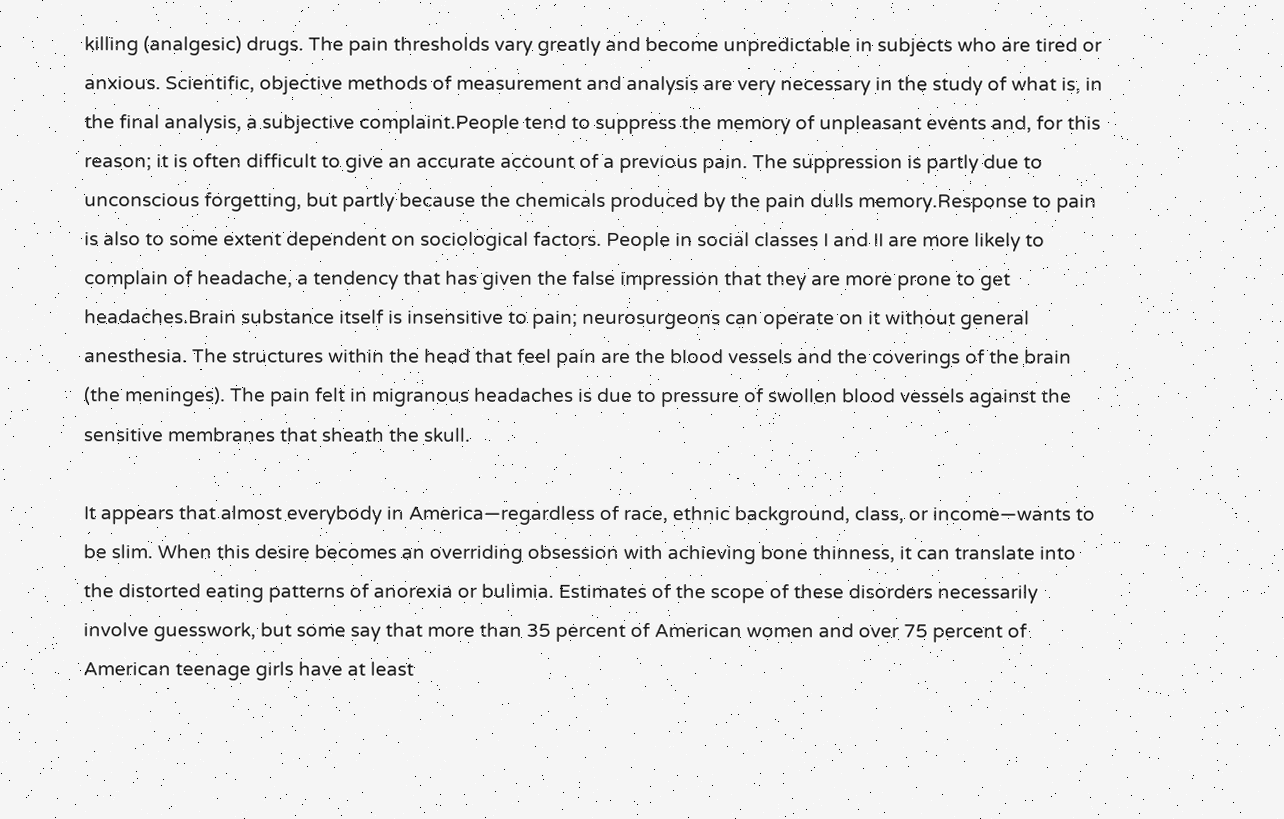killing (analgesic) drugs. The pain thresholds vary greatly and become unpredictable in subjects who are tired or anxious. Scientific, objective methods of measurement and analysis are very necessary in the study of what is, in the final analysis, a subjective complaint.People tend to suppress the memory of unpleasant events and, for this reason; it is often difficult to give an accurate account of a previous pain. The suppression is partly due to unconscious forgetting, but partly because the chemicals produced by the pain dulls memory.Response to pain is also to some extent dependent on sociological factors. People in social classes I and II are more likely to complain of headache, a tendency that has given the false impression that they are more prone to get headaches.Brain substance itself is insensitive to pain; neurosurgeons can operate on it without general anesthesia. The structures within the head that feel pain are the blood vessels and the coverings of the brain (the meninges). The pain felt in migranous headaches is due to pressure of swollen blood vessels against the sensitive membranes that sheath the skull.

It appears that almost everybody in America—regardless of race, ethnic background, class, or income—wants to be slim. When this desire becomes an overriding obsession with achieving bone thinness, it can translate into the distorted eating patterns of anorexia or bulimia. Estimates of the scope of these disorders necessarily involve guesswork, but some say that more than 35 percent of American women and over 75 percent of American teenage girls have at least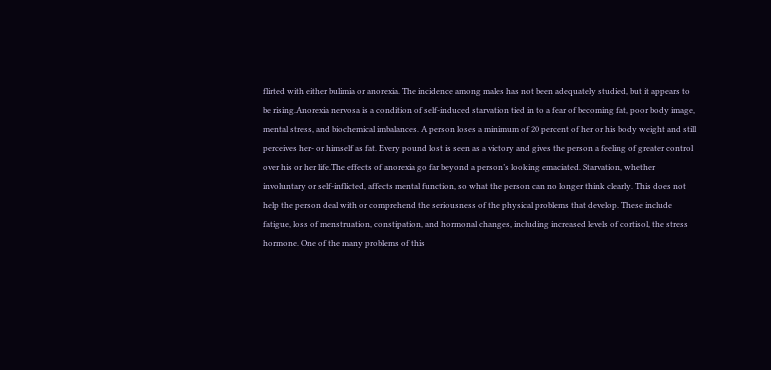flirted with either bulimia or anorexia. The incidence among males has not been adequately studied, but it appears to be rising.Anorexia nervosa is a condition of self-induced starvation tied in to a fear of becoming fat, poor body image, mental stress, and biochemical imbalances. A person loses a minimum of 20 percent of her or his body weight and still perceives her- or himself as fat. Every pound lost is seen as a victory and gives the person a feeling of greater control over his or her life.The effects of anorexia go far beyond a person’s looking emaciated. Starvation, whether involuntary or self-inflicted, affects mental function, so what the person can no longer think clearly. This does not help the person deal with or comprehend the seriousness of the physical problems that develop. These include fatigue, loss of menstruation, constipation, and hormonal changes, including increased levels of cortisol, the stress hormone. One of the many problems of this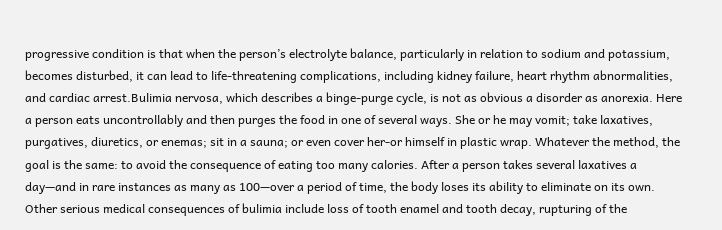progressive condition is that when the person’s electrolyte balance, particularly in relation to sodium and potassium, becomes disturbed, it can lead to life-threatening complications, including kidney failure, heart rhythm abnormalities, and cardiac arrest.Bulimia nervosa, which describes a binge-purge cycle, is not as obvious a disorder as anorexia. Here a person eats uncontrollably and then purges the food in one of several ways. She or he may vomit; take laxatives, purgatives, diuretics, or enemas; sit in a sauna; or even cover her-or himself in plastic wrap. Whatever the method, the goal is the same: to avoid the consequence of eating too many calories. After a person takes several laxatives a day—and in rare instances as many as 100—over a period of time, the body loses its ability to eliminate on its own. Other serious medical consequences of bulimia include loss of tooth enamel and tooth decay, rupturing of the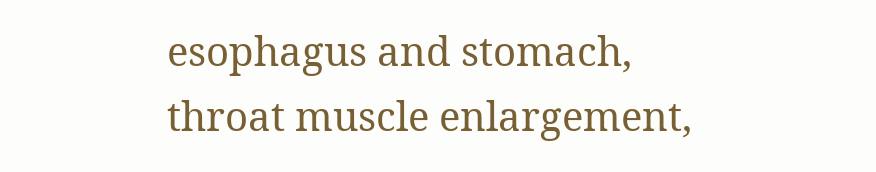esophagus and stomach, throat muscle enlargement,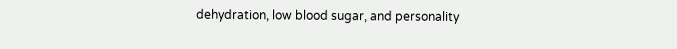dehydration, low blood sugar, and personality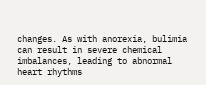changes. As with anorexia, bulimia can result in severe chemical imbalances, leading to abnormal heart rhythms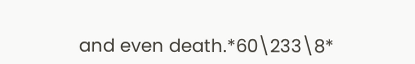and even death.*60\233\8*